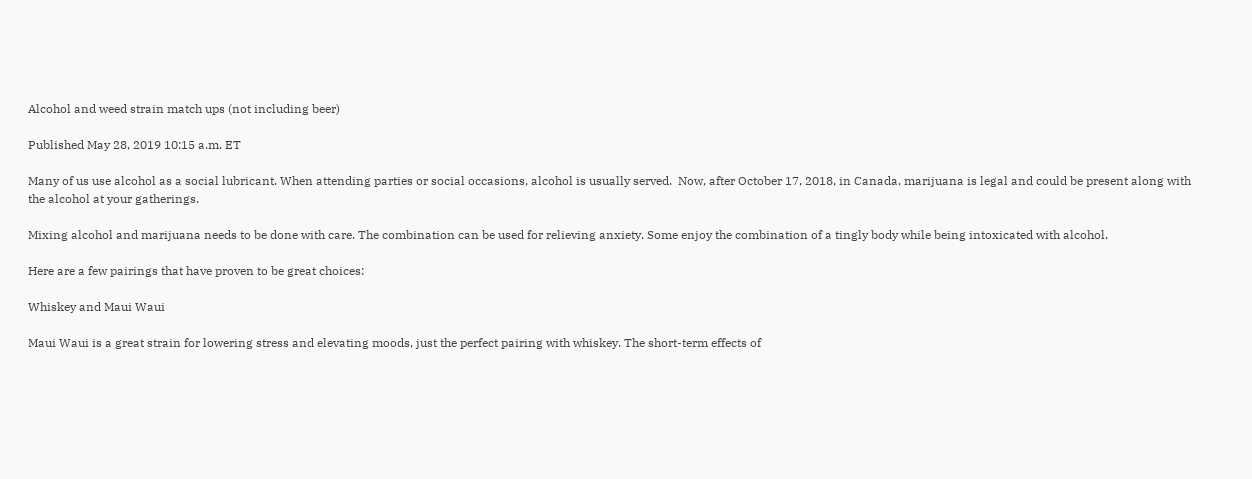Alcohol and weed strain match ups (not including beer)

Published May 28, 2019 10:15 a.m. ET

Many of us use alcohol as a social lubricant. When attending parties or social occasions, alcohol is usually served.  Now, after October 17, 2018, in Canada, marijuana is legal and could be present along with the alcohol at your gatherings.

Mixing alcohol and marijuana needs to be done with care. The combination can be used for relieving anxiety. Some enjoy the combination of a tingly body while being intoxicated with alcohol.

Here are a few pairings that have proven to be great choices:

Whiskey and Maui Waui

Maui Waui is a great strain for lowering stress and elevating moods, just the perfect pairing with whiskey. The short-term effects of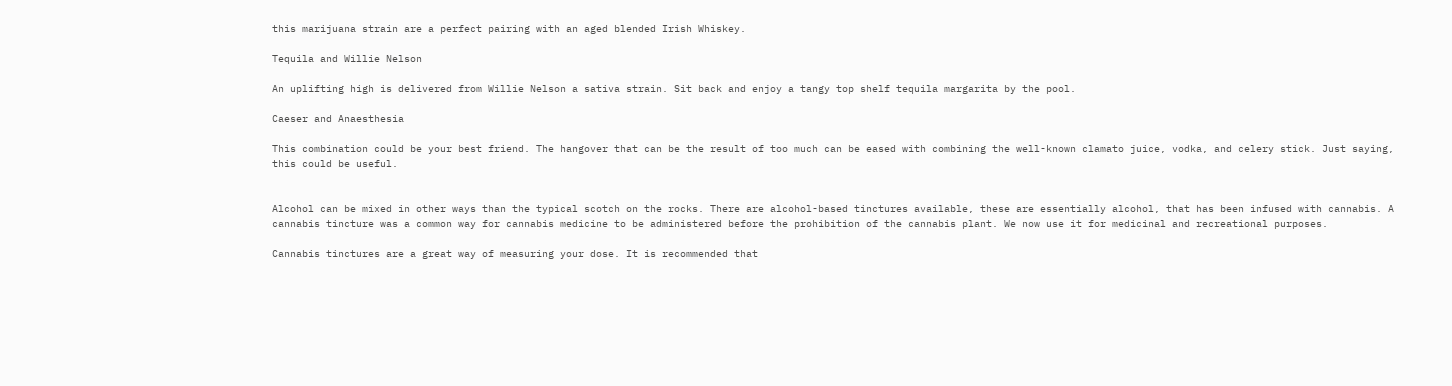this marijuana strain are a perfect pairing with an aged blended Irish Whiskey.

Tequila and Willie Nelson

An uplifting high is delivered from Willie Nelson a sativa strain. Sit back and enjoy a tangy top shelf tequila margarita by the pool.

Caeser and Anaesthesia

This combination could be your best friend. The hangover that can be the result of too much can be eased with combining the well-known clamato juice, vodka, and celery stick. Just saying, this could be useful.


Alcohol can be mixed in other ways than the typical scotch on the rocks. There are alcohol-based tinctures available, these are essentially alcohol, that has been infused with cannabis. A cannabis tincture was a common way for cannabis medicine to be administered before the prohibition of the cannabis plant. We now use it for medicinal and recreational purposes.

Cannabis tinctures are a great way of measuring your dose. It is recommended that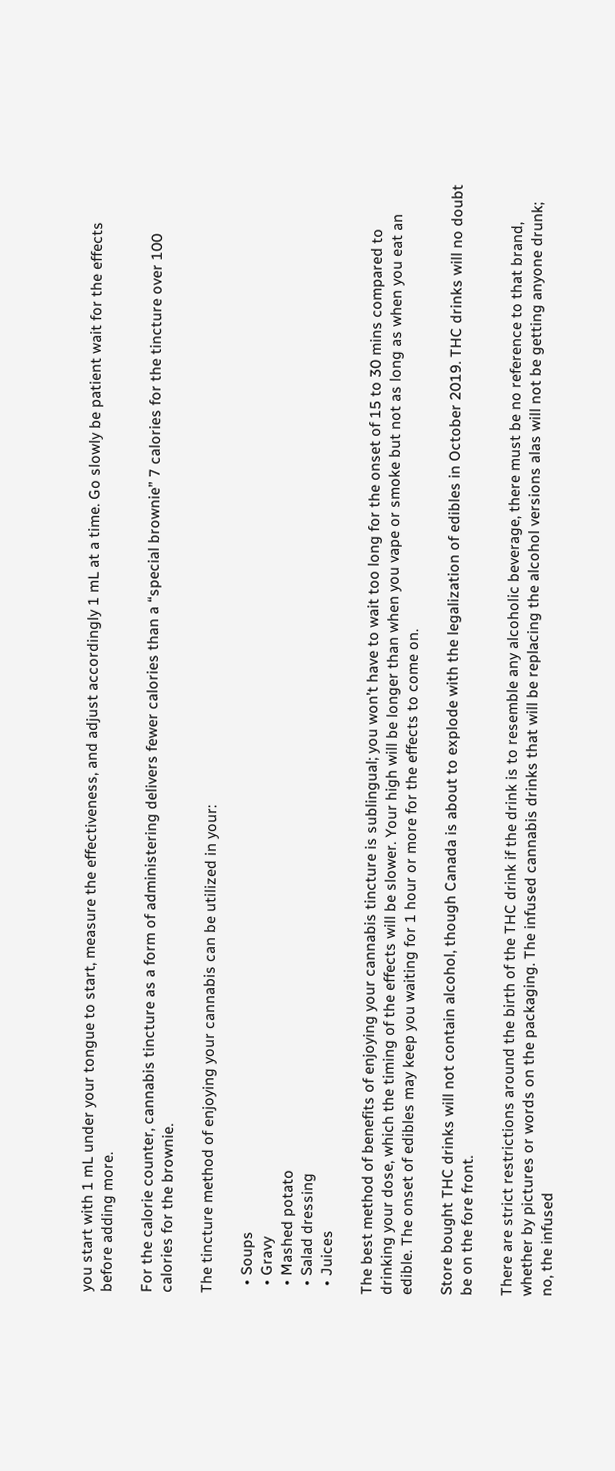you start with 1 mL under your tongue to start, measure the effectiveness, and adjust accordingly 1 mL at a time. Go slowly be patient wait for the effects before adding more.

For the calorie counter, cannabis tincture as a form of administering delivers fewer calories than a “special brownie” 7 calories for the tincture over 100 calories for the brownie.

The tincture method of enjoying your cannabis can be utilized in your:

  • Soups
  • Gravy
  • Mashed potato
  • Salad dressing
  • Juices

The best method of benefits of enjoying your cannabis tincture is sublingual; you won’t have to wait too long for the onset of 15 to 30 mins compared to drinking your dose, which the timing of the effects will be slower. Your high will be longer than when you vape or smoke but not as long as when you eat an edible. The onset of edibles may keep you waiting for 1 hour or more for the effects to come on.

Store bought THC drinks will not contain alcohol, though Canada is about to explode with the legalization of edibles in October 2019. THC drinks will no doubt be on the fore front.

There are strict restrictions around the birth of the THC drink if the drink is to resemble any alcoholic beverage, there must be no reference to that brand, whether by pictures or words on the packaging. The infused cannabis drinks that will be replacing the alcohol versions alas will not be getting anyone drunk; no, the infused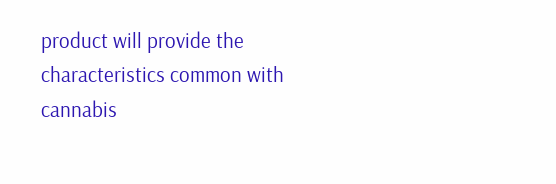product will provide the characteristics common with cannabis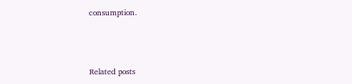consumption.



Related posts